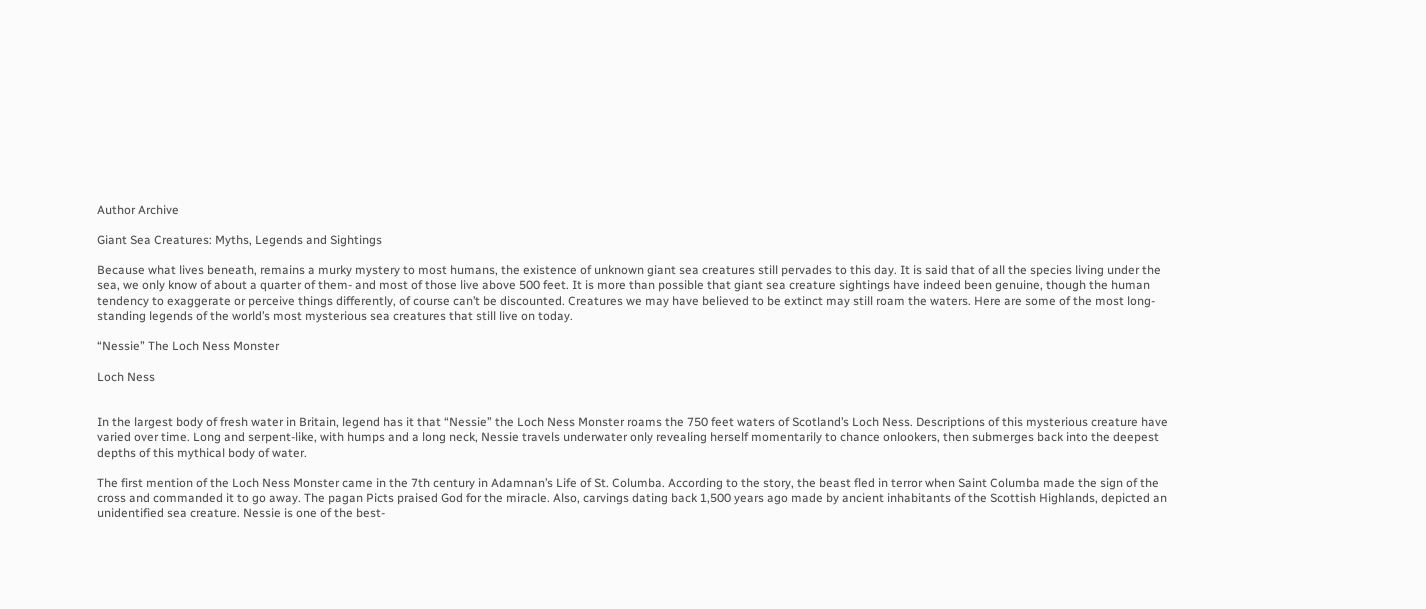Author Archive

Giant Sea Creatures: Myths, Legends and Sightings

Because what lives beneath, remains a murky mystery to most humans, the existence of unknown giant sea creatures still pervades to this day. It is said that of all the species living under the sea, we only know of about a quarter of them- and most of those live above 500 feet. It is more than possible that giant sea creature sightings have indeed been genuine, though the human tendency to exaggerate or perceive things differently, of course can’t be discounted. Creatures we may have believed to be extinct may still roam the waters. Here are some of the most long-standing legends of the world’s most mysterious sea creatures that still live on today.

“Nessie” The Loch Ness Monster

Loch Ness


In the largest body of fresh water in Britain, legend has it that “Nessie” the Loch Ness Monster roams the 750 feet waters of Scotland’s Loch Ness. Descriptions of this mysterious creature have varied over time. Long and serpent-like, with humps and a long neck, Nessie travels underwater only revealing herself momentarily to chance onlookers, then submerges back into the deepest depths of this mythical body of water.

The first mention of the Loch Ness Monster came in the 7th century in Adamnan’s Life of St. Columba. According to the story, the beast fled in terror when Saint Columba made the sign of the cross and commanded it to go away. The pagan Picts praised God for the miracle. Also, carvings dating back 1,500 years ago made by ancient inhabitants of the Scottish Highlands, depicted an unidentified sea creature. Nessie is one of the best-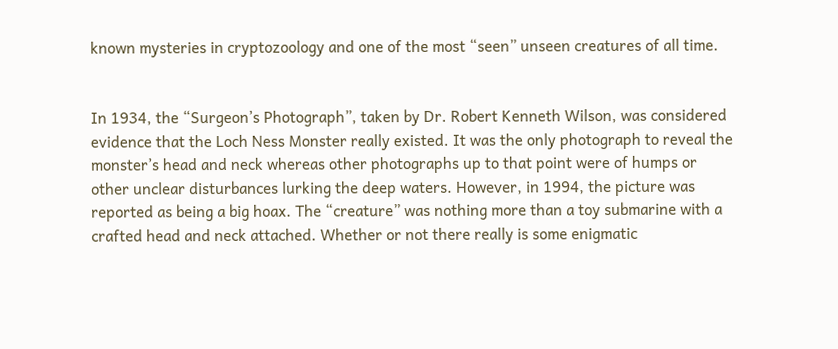known mysteries in cryptozoology and one of the most “seen” unseen creatures of all time.


In 1934, the “Surgeon’s Photograph”, taken by Dr. Robert Kenneth Wilson, was considered evidence that the Loch Ness Monster really existed. It was the only photograph to reveal the monster’s head and neck whereas other photographs up to that point were of humps or other unclear disturbances lurking the deep waters. However, in 1994, the picture was reported as being a big hoax. The “creature” was nothing more than a toy submarine with a crafted head and neck attached. Whether or not there really is some enigmatic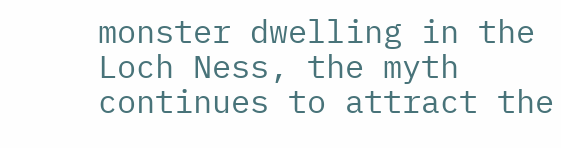monster dwelling in the Loch Ness, the myth continues to attract the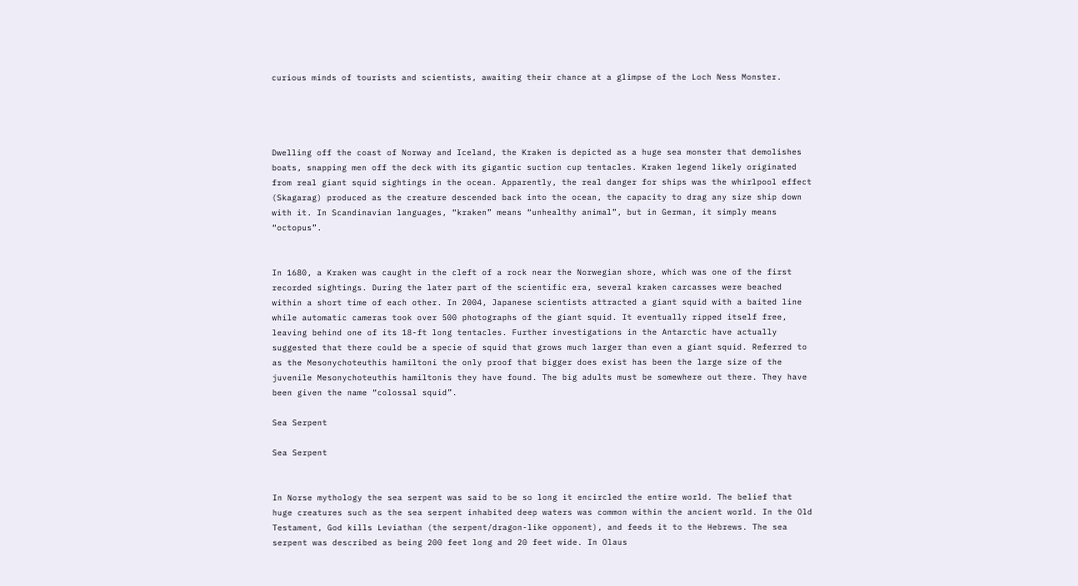curious minds of tourists and scientists, awaiting their chance at a glimpse of the Loch Ness Monster.




Dwelling off the coast of Norway and Iceland, the Kraken is depicted as a huge sea monster that demolishes boats, snapping men off the deck with its gigantic suction cup tentacles. Kraken legend likely originated from real giant squid sightings in the ocean. Apparently, the real danger for ships was the whirlpool effect (Skagarag) produced as the creature descended back into the ocean, the capacity to drag any size ship down with it. In Scandinavian languages, “kraken” means “unhealthy animal”, but in German, it simply means “octopus”.


In 1680, a Kraken was caught in the cleft of a rock near the Norwegian shore, which was one of the first recorded sightings. During the later part of the scientific era, several kraken carcasses were beached within a short time of each other. In 2004, Japanese scientists attracted a giant squid with a baited line while automatic cameras took over 500 photographs of the giant squid. It eventually ripped itself free, leaving behind one of its 18-ft long tentacles. Further investigations in the Antarctic have actually suggested that there could be a specie of squid that grows much larger than even a giant squid. Referred to as the Mesonychoteuthis hamiltoni the only proof that bigger does exist has been the large size of the juvenile Mesonychoteuthis hamiltonis they have found. The big adults must be somewhere out there. They have been given the name “colossal squid”.

Sea Serpent

Sea Serpent


In Norse mythology the sea serpent was said to be so long it encircled the entire world. The belief that huge creatures such as the sea serpent inhabited deep waters was common within the ancient world. In the Old Testament, God kills Leviathan (the serpent/dragon-like opponent), and feeds it to the Hebrews. The sea serpent was described as being 200 feet long and 20 feet wide. In Olaus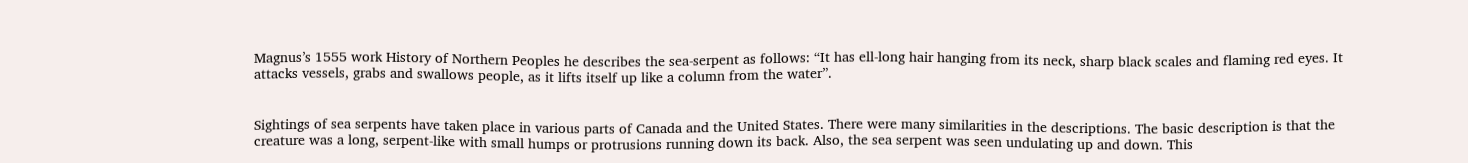Magnus’s 1555 work History of Northern Peoples he describes the sea-serpent as follows: “It has ell-long hair hanging from its neck, sharp black scales and flaming red eyes. It attacks vessels, grabs and swallows people, as it lifts itself up like a column from the water”.


Sightings of sea serpents have taken place in various parts of Canada and the United States. There were many similarities in the descriptions. The basic description is that the creature was a long, serpent-like with small humps or protrusions running down its back. Also, the sea serpent was seen undulating up and down. This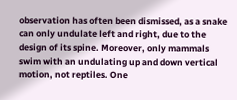observation has often been dismissed, as a snake can only undulate left and right, due to the design of its spine. Moreover, only mammals swim with an undulating up and down vertical motion, not reptiles. One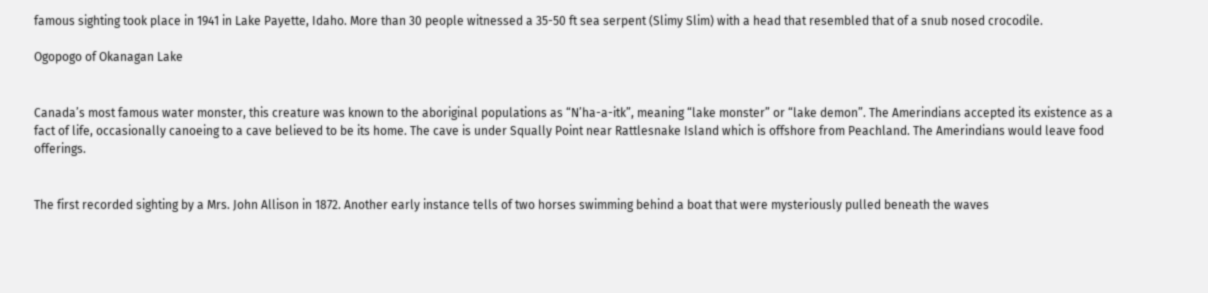famous sighting took place in 1941 in Lake Payette, Idaho. More than 30 people witnessed a 35-50 ft sea serpent (Slimy Slim) with a head that resembled that of a snub nosed crocodile.

Ogopogo of Okanagan Lake


Canada’s most famous water monster, this creature was known to the aboriginal populations as “N’ha-a-itk”, meaning “lake monster” or “lake demon”. The Amerindians accepted its existence as a fact of life, occasionally canoeing to a cave believed to be its home. The cave is under Squally Point near Rattlesnake Island which is offshore from Peachland. The Amerindians would leave food offerings.


The first recorded sighting by a Mrs. John Allison in 1872. Another early instance tells of two horses swimming behind a boat that were mysteriously pulled beneath the waves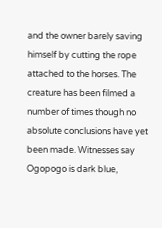and the owner barely saving himself by cutting the rope attached to the horses. The creature has been filmed a number of times though no absolute conclusions have yet been made. Witnesses say Ogopogo is dark blue,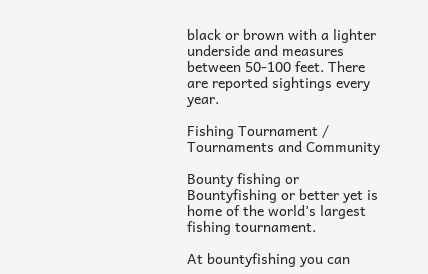black or brown with a lighter underside and measures between 50-100 feet. There are reported sightings every year.

Fishing Tournament / Tournaments and Community

Bounty fishing or Bountyfishing or better yet is home of the world’s largest fishing tournament.

At bountyfishing you can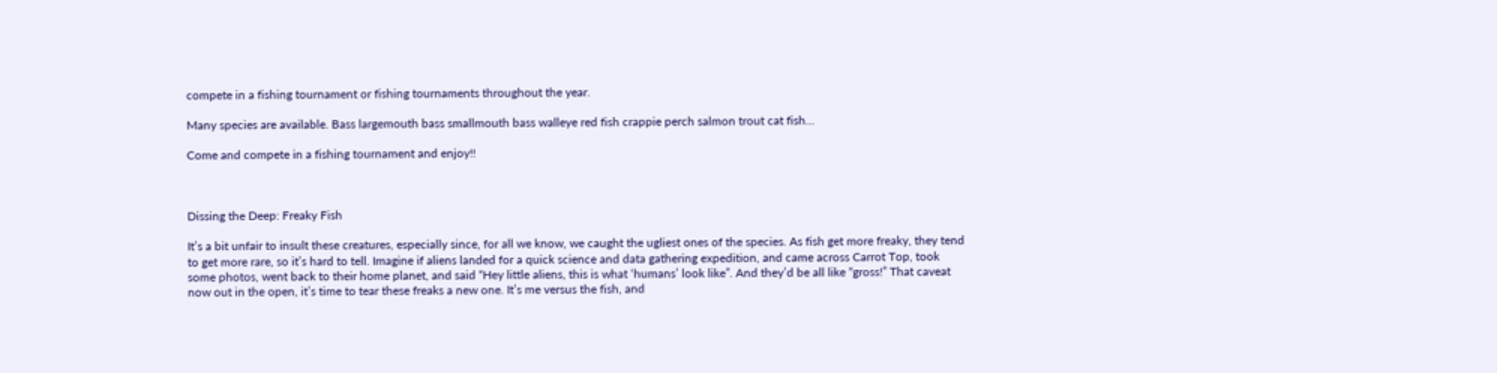compete in a fishing tournament or fishing tournaments throughout the year.

Many species are available. Bass largemouth bass smallmouth bass walleye red fish crappie perch salmon trout cat fish…

Come and compete in a fishing tournament and enjoy!!



Dissing the Deep: Freaky Fish

It’s a bit unfair to insult these creatures, especially since, for all we know, we caught the ugliest ones of the species. As fish get more freaky, they tend to get more rare, so it’s hard to tell. Imagine if aliens landed for a quick science and data gathering expedition, and came across Carrot Top, took some photos, went back to their home planet, and said “Hey little aliens, this is what ‘humans’ look like”. And they’d be all like “gross!” That caveat now out in the open, it’s time to tear these freaks a new one. It’s me versus the fish, and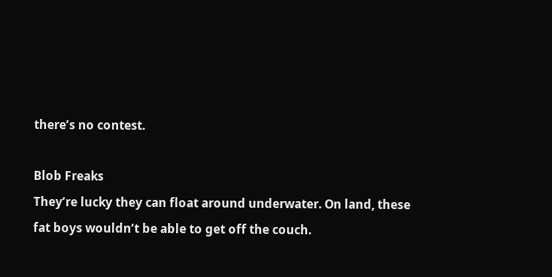there’s no contest.

Blob Freaks
They’re lucky they can float around underwater. On land, these fat boys wouldn’t be able to get off the couch.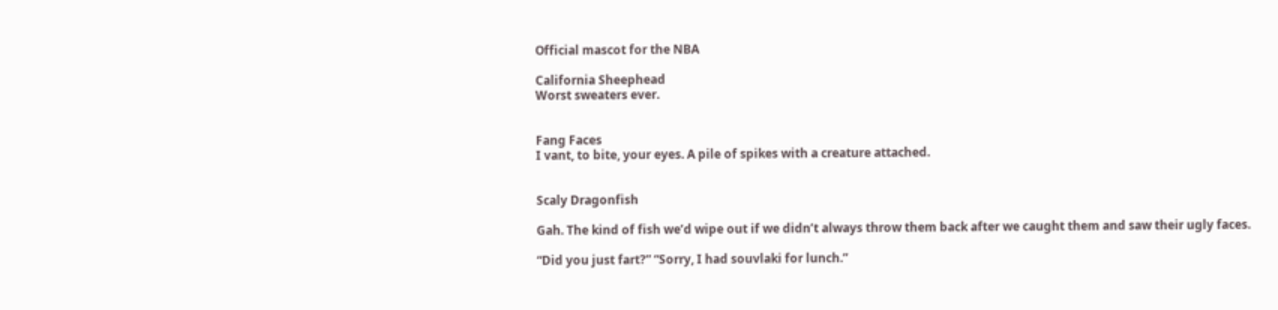Official mascot for the NBA

California Sheephead
Worst sweaters ever.


Fang Faces
I vant, to bite, your eyes. A pile of spikes with a creature attached.


Scaly Dragonfish

Gah. The kind of fish we’d wipe out if we didn’t always throw them back after we caught them and saw their ugly faces.

“Did you just fart?” “Sorry, I had souvlaki for lunch.”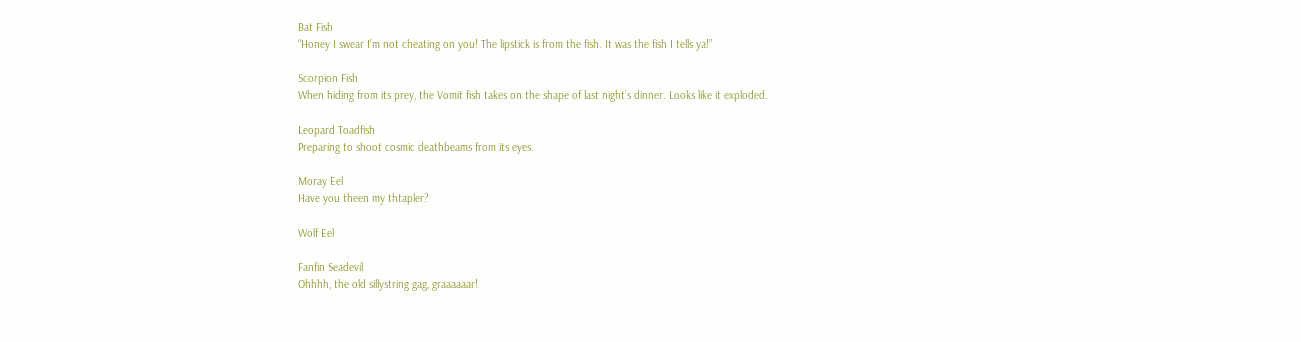Bat Fish
“Honey I swear I’m not cheating on you! The lipstick is from the fish. It was the fish I tells ya!”

Scorpion Fish
When hiding from its prey, the Vomit fish takes on the shape of last night’s dinner. Looks like it exploded.

Leopard Toadfish
Preparing to shoot cosmic deathbeams from its eyes.

Moray Eel
Have you theen my thtapler?

Wolf Eel

Fanfin Seadevil
Ohhhh, the old sillystring gag, graaaaaar!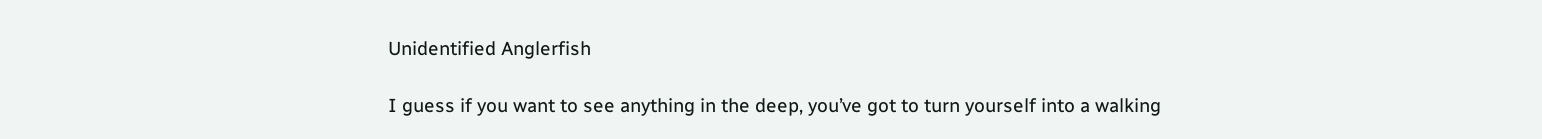Unidentified Anglerfish

I guess if you want to see anything in the deep, you’ve got to turn yourself into a walking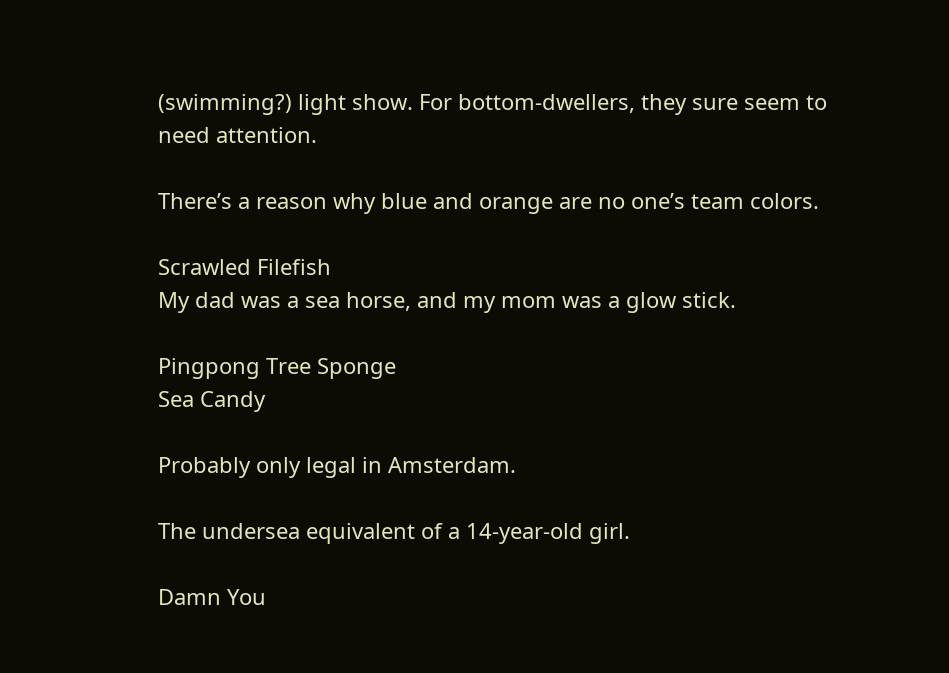(swimming?) light show. For bottom-dwellers, they sure seem to need attention.

There’s a reason why blue and orange are no one’s team colors.

Scrawled Filefish
My dad was a sea horse, and my mom was a glow stick.

Pingpong Tree Sponge
Sea Candy

Probably only legal in Amsterdam.

The undersea equivalent of a 14-year-old girl.

Damn You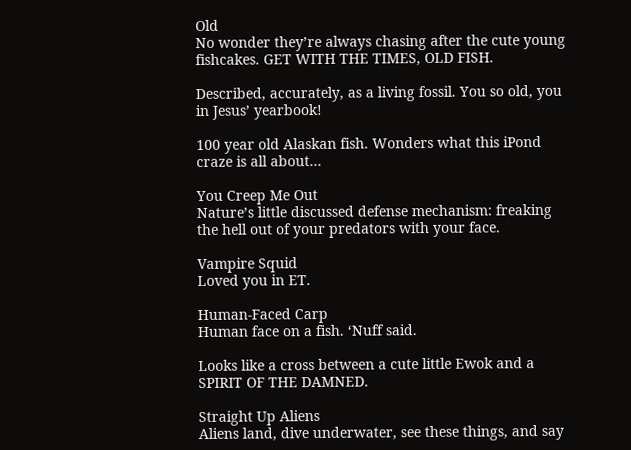Old
No wonder they’re always chasing after the cute young fishcakes. GET WITH THE TIMES, OLD FISH.

Described, accurately, as a living fossil. You so old, you in Jesus’ yearbook!

100 year old Alaskan fish. Wonders what this iPond craze is all about…

You Creep Me Out
Nature’s little discussed defense mechanism: freaking the hell out of your predators with your face.

Vampire Squid
Loved you in ET.

Human-Faced Carp
Human face on a fish. ‘Nuff said.

Looks like a cross between a cute little Ewok and a SPIRIT OF THE DAMNED.

Straight Up Aliens
Aliens land, dive underwater, see these things, and say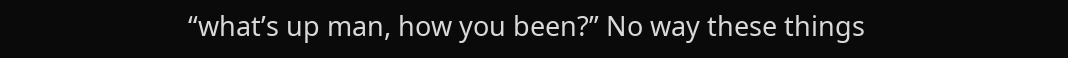“what’s up man, how you been?” No way these things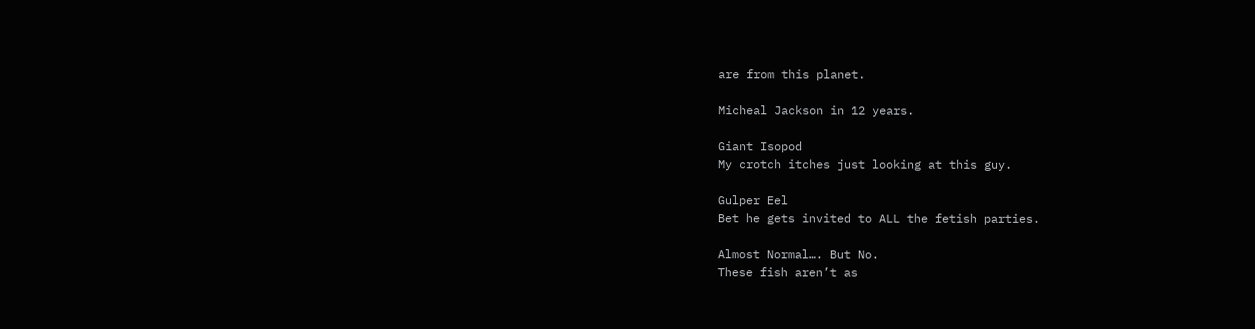are from this planet.

Micheal Jackson in 12 years.

Giant Isopod
My crotch itches just looking at this guy.

Gulper Eel
Bet he gets invited to ALL the fetish parties.

Almost Normal…. But No.
These fish aren’t as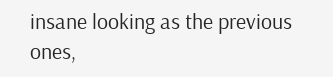insane looking as the previous ones,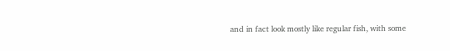and in fact look mostly like regular fish, with some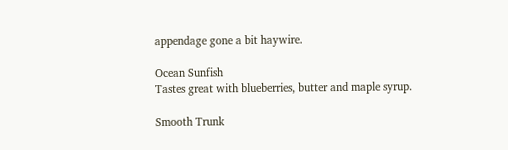appendage gone a bit haywire.

Ocean Sunfish
Tastes great with blueberries, butter and maple syrup.

Smooth Trunk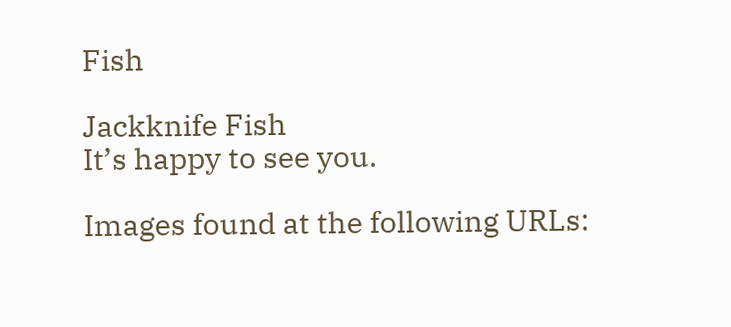Fish

Jackknife Fish
It’s happy to see you.

Images found at the following URLs: